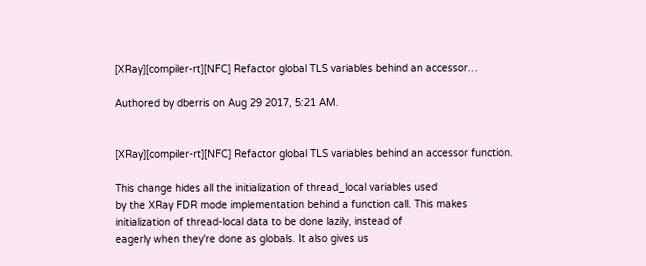[XRay][compiler-rt][NFC] Refactor global TLS variables behind an accessor…

Authored by dberris on Aug 29 2017, 5:21 AM.


[XRay][compiler-rt][NFC] Refactor global TLS variables behind an accessor function.

This change hides all the initialization of thread_local variables used
by the XRay FDR mode implementation behind a function call. This makes
initialization of thread-local data to be done lazily, instead of
eagerly when they're done as globals. It also gives us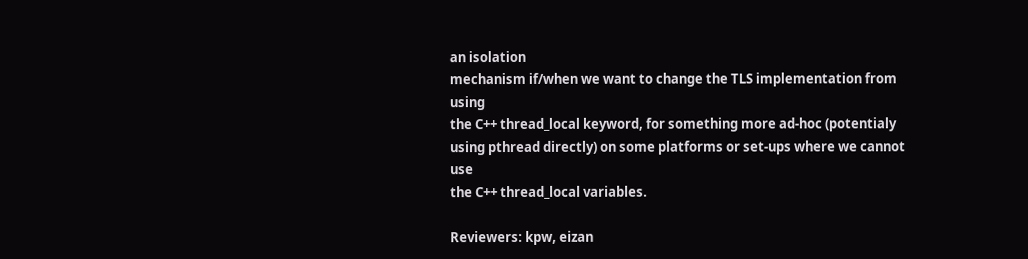an isolation
mechanism if/when we want to change the TLS implementation from using
the C++ thread_local keyword, for something more ad-hoc (potentialy
using pthread directly) on some platforms or set-ups where we cannot use
the C++ thread_local variables.

Reviewers: kpw, eizan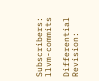Subscribers: llvm-commits

Differential Revision: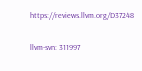https://reviews.llvm.org/D37248

llvm-svn: 311997